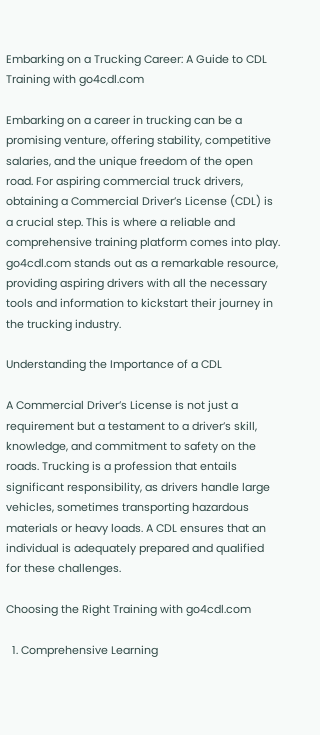Embarking on a Trucking Career: A Guide to CDL Training with go4cdl.com

Embarking on a career in trucking can be a promising venture, offering stability, competitive salaries, and the unique freedom of the open road. For aspiring commercial truck drivers, obtaining a Commercial Driver’s License (CDL) is a crucial step. This is where a reliable and comprehensive training platform comes into play. go4cdl.com stands out as a remarkable resource, providing aspiring drivers with all the necessary tools and information to kickstart their journey in the trucking industry.

Understanding the Importance of a CDL

A Commercial Driver’s License is not just a requirement but a testament to a driver’s skill, knowledge, and commitment to safety on the roads. Trucking is a profession that entails significant responsibility, as drivers handle large vehicles, sometimes transporting hazardous materials or heavy loads. A CDL ensures that an individual is adequately prepared and qualified for these challenges.

Choosing the Right Training with go4cdl.com

  1. Comprehensive Learning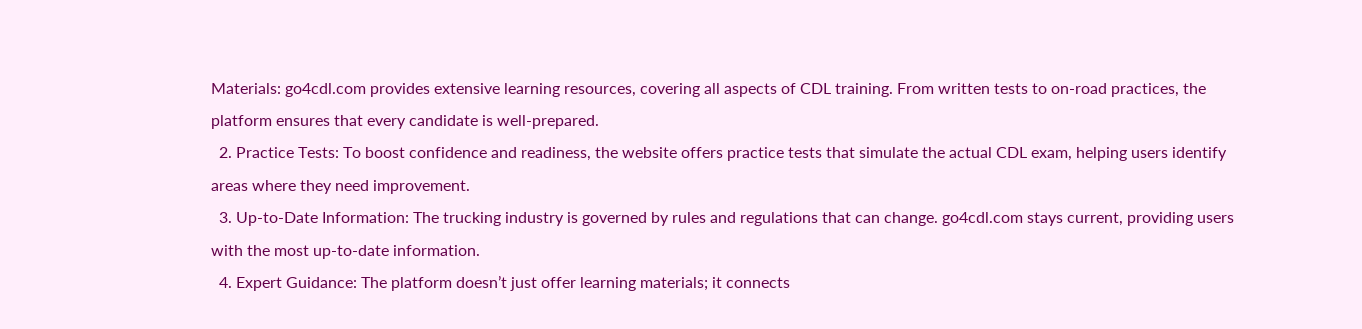Materials: go4cdl.com provides extensive learning resources, covering all aspects of CDL training. From written tests to on-road practices, the platform ensures that every candidate is well-prepared.
  2. Practice Tests: To boost confidence and readiness, the website offers practice tests that simulate the actual CDL exam, helping users identify areas where they need improvement.
  3. Up-to-Date Information: The trucking industry is governed by rules and regulations that can change. go4cdl.com stays current, providing users with the most up-to-date information.
  4. Expert Guidance: The platform doesn’t just offer learning materials; it connects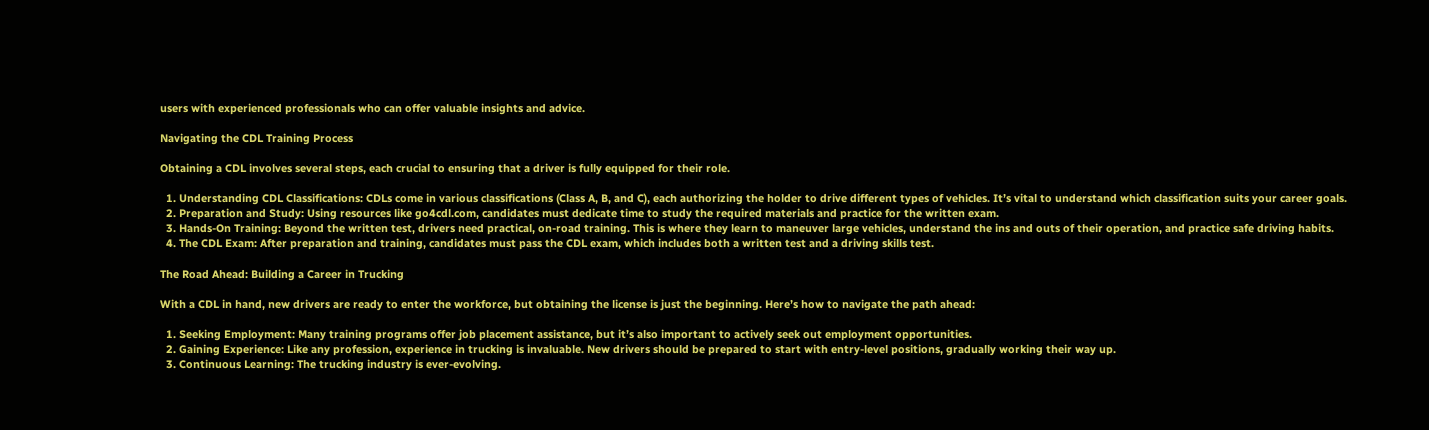users with experienced professionals who can offer valuable insights and advice.

Navigating the CDL Training Process

Obtaining a CDL involves several steps, each crucial to ensuring that a driver is fully equipped for their role.

  1. Understanding CDL Classifications: CDLs come in various classifications (Class A, B, and C), each authorizing the holder to drive different types of vehicles. It’s vital to understand which classification suits your career goals.
  2. Preparation and Study: Using resources like go4cdl.com, candidates must dedicate time to study the required materials and practice for the written exam.
  3. Hands-On Training: Beyond the written test, drivers need practical, on-road training. This is where they learn to maneuver large vehicles, understand the ins and outs of their operation, and practice safe driving habits.
  4. The CDL Exam: After preparation and training, candidates must pass the CDL exam, which includes both a written test and a driving skills test.

The Road Ahead: Building a Career in Trucking

With a CDL in hand, new drivers are ready to enter the workforce, but obtaining the license is just the beginning. Here’s how to navigate the path ahead:

  1. Seeking Employment: Many training programs offer job placement assistance, but it’s also important to actively seek out employment opportunities.
  2. Gaining Experience: Like any profession, experience in trucking is invaluable. New drivers should be prepared to start with entry-level positions, gradually working their way up.
  3. Continuous Learning: The trucking industry is ever-evolving.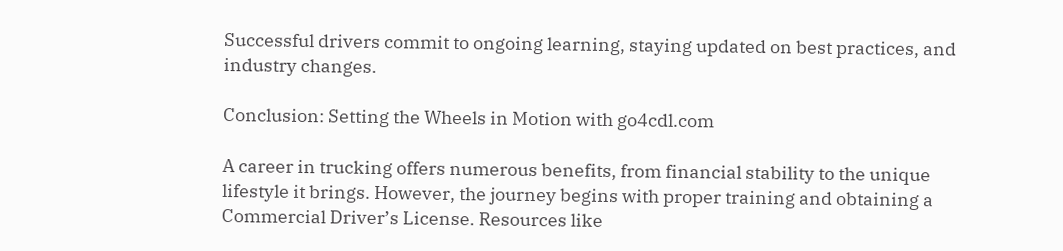Successful drivers commit to ongoing learning, staying updated on best practices, and industry changes.

Conclusion: Setting the Wheels in Motion with go4cdl.com

A career in trucking offers numerous benefits, from financial stability to the unique lifestyle it brings. However, the journey begins with proper training and obtaining a Commercial Driver’s License. Resources like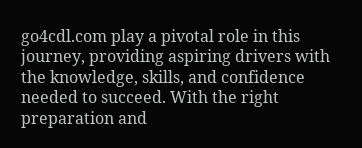go4cdl.com play a pivotal role in this journey, providing aspiring drivers with the knowledge, skills, and confidence needed to succeed. With the right preparation and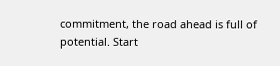commitment, the road ahead is full of potential. Start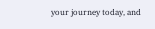your journey today, and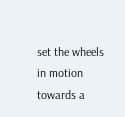set the wheels in motion towards a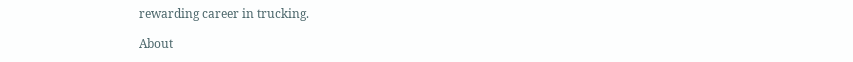rewarding career in trucking.

About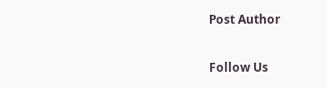Post Author

Follow Us